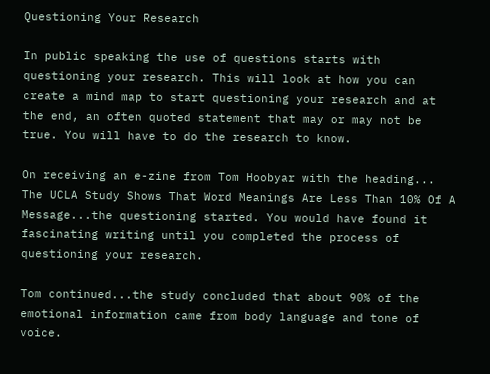Questioning Your Research

In public speaking the use of questions starts with questioning your research. This will look at how you can create a mind map to start questioning your research and at the end, an often quoted statement that may or may not be true. You will have to do the research to know.

On receiving an e-zine from Tom Hoobyar with the heading... The UCLA Study Shows That Word Meanings Are Less Than 10% Of A Message...the questioning started. You would have found it fascinating writing until you completed the process of questioning your research.

Tom continued...the study concluded that about 90% of the emotional information came from body language and tone of voice.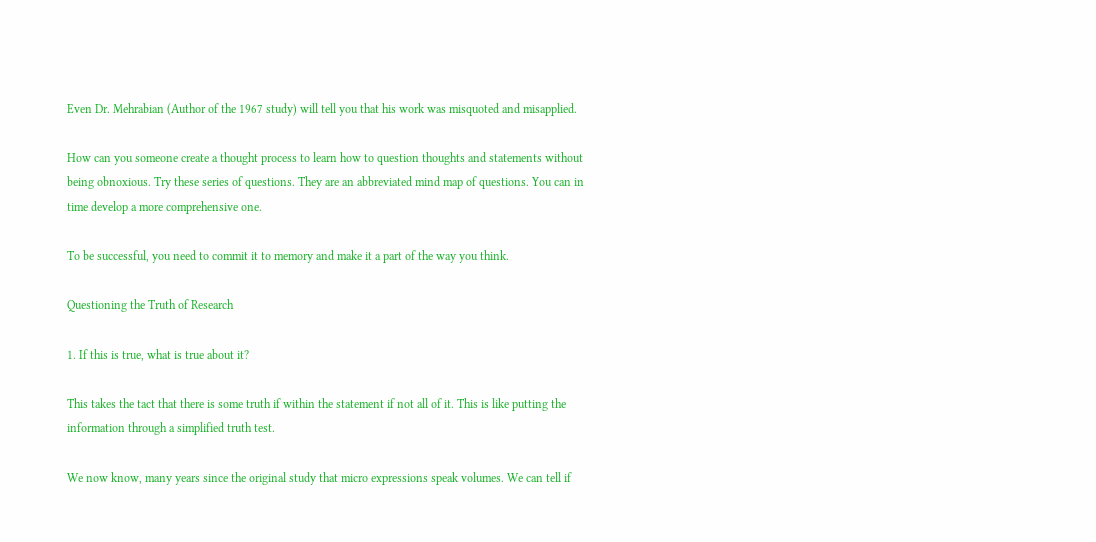Even Dr. Mehrabian (Author of the 1967 study) will tell you that his work was misquoted and misapplied.

How can you someone create a thought process to learn how to question thoughts and statements without being obnoxious. Try these series of questions. They are an abbreviated mind map of questions. You can in time develop a more comprehensive one.

To be successful, you need to commit it to memory and make it a part of the way you think.

Questioning the Truth of Research

1. If this is true, what is true about it?

This takes the tact that there is some truth if within the statement if not all of it. This is like putting the information through a simplified truth test.

We now know, many years since the original study that micro expressions speak volumes. We can tell if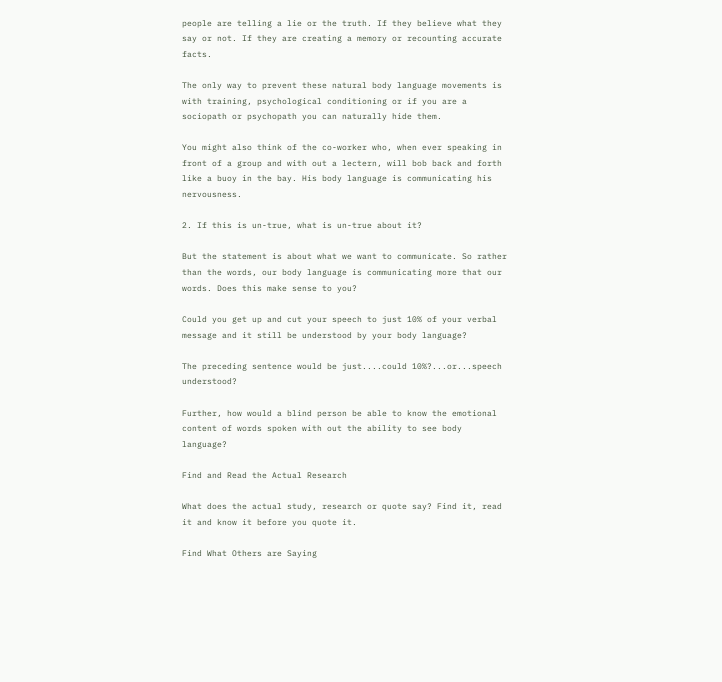people are telling a lie or the truth. If they believe what they say or not. If they are creating a memory or recounting accurate facts.

The only way to prevent these natural body language movements is with training, psychological conditioning or if you are a sociopath or psychopath you can naturally hide them.

You might also think of the co-worker who, when ever speaking in front of a group and with out a lectern, will bob back and forth like a buoy in the bay. His body language is communicating his nervousness.

2. If this is un-true, what is un-true about it?

But the statement is about what we want to communicate. So rather than the words, our body language is communicating more that our words. Does this make sense to you?

Could you get up and cut your speech to just 10% of your verbal message and it still be understood by your body language?

The preceding sentence would be just....could 10%?...or...speech understood?

Further, how would a blind person be able to know the emotional content of words spoken with out the ability to see body language?

Find and Read the Actual Research

What does the actual study, research or quote say? Find it, read it and know it before you quote it.

Find What Others are Saying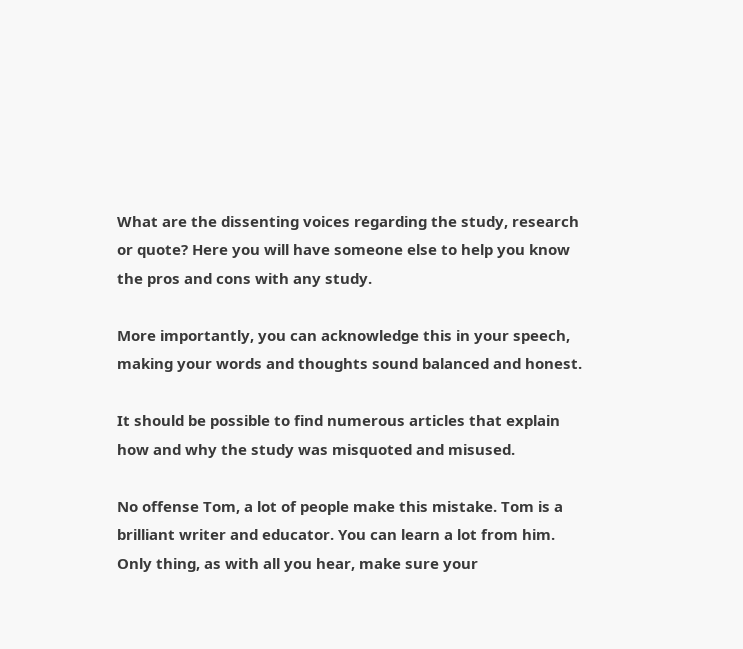What are the dissenting voices regarding the study, research or quote? Here you will have someone else to help you know the pros and cons with any study.

More importantly, you can acknowledge this in your speech, making your words and thoughts sound balanced and honest.

It should be possible to find numerous articles that explain how and why the study was misquoted and misused.

No offense Tom, a lot of people make this mistake. Tom is a brilliant writer and educator. You can learn a lot from him. Only thing, as with all you hear, make sure your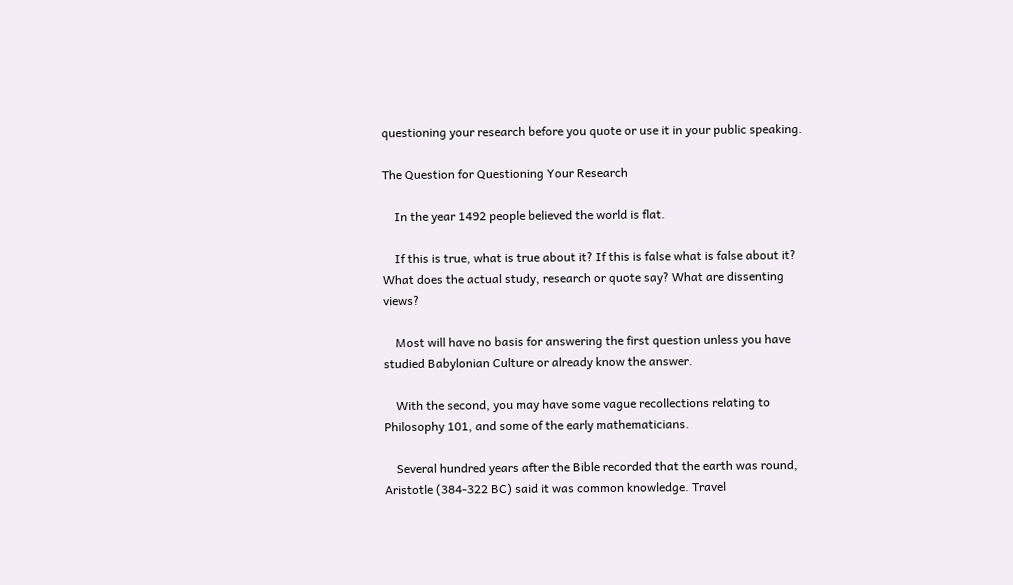questioning your research before you quote or use it in your public speaking.

The Question for Questioning Your Research

    In the year 1492 people believed the world is flat.

    If this is true, what is true about it? If this is false what is false about it? What does the actual study, research or quote say? What are dissenting views?

    Most will have no basis for answering the first question unless you have studied Babylonian Culture or already know the answer.

    With the second, you may have some vague recollections relating to Philosophy 101, and some of the early mathematicians.

    Several hundred years after the Bible recorded that the earth was round, Aristotle (384-322 BC) said it was common knowledge. Travel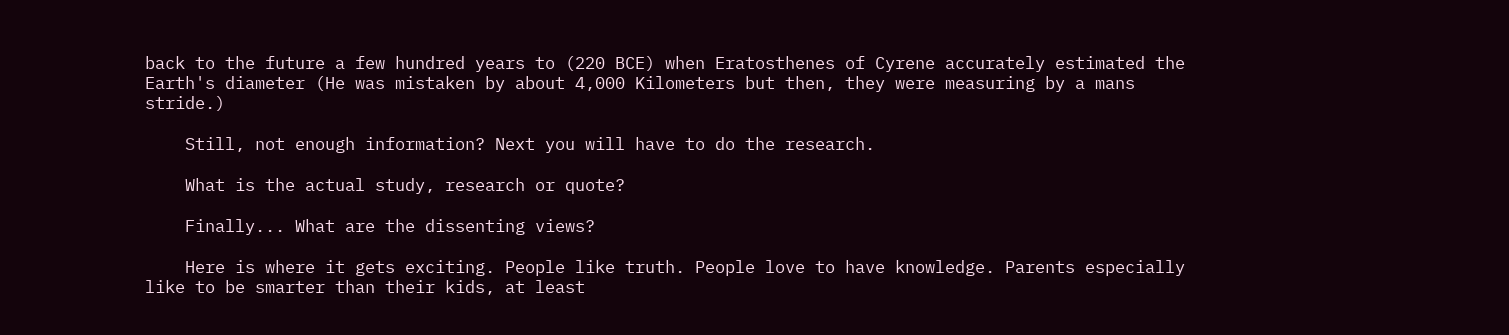back to the future a few hundred years to (220 BCE) when Eratosthenes of Cyrene accurately estimated the Earth's diameter (He was mistaken by about 4,000 Kilometers but then, they were measuring by a mans stride.)

    Still, not enough information? Next you will have to do the research.

    What is the actual study, research or quote?

    Finally... What are the dissenting views?

    Here is where it gets exciting. People like truth. People love to have knowledge. Parents especially like to be smarter than their kids, at least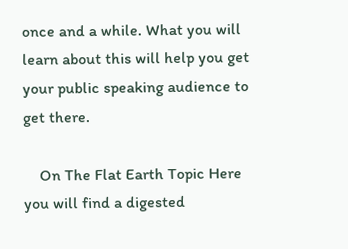once and a while. What you will learn about this will help you get your public speaking audience to get there.

    On The Flat Earth Topic Here you will find a digested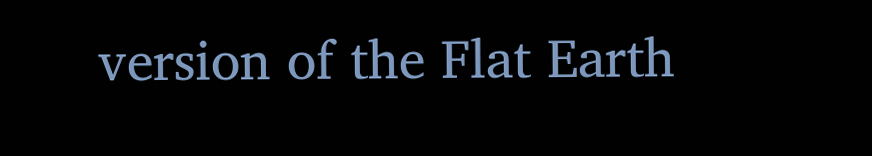version of the Flat Earth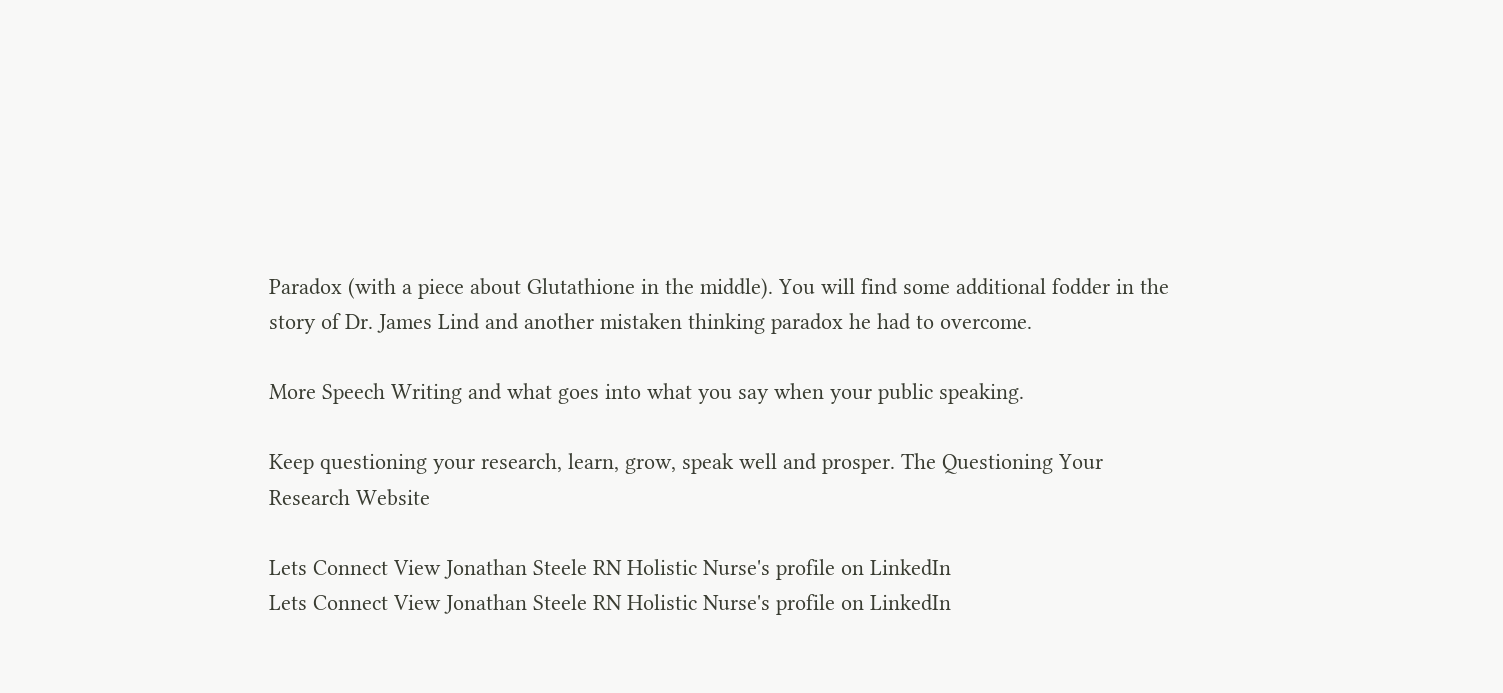Paradox (with a piece about Glutathione in the middle). You will find some additional fodder in the story of Dr. James Lind and another mistaken thinking paradox he had to overcome.

More Speech Writing and what goes into what you say when your public speaking.

Keep questioning your research, learn, grow, speak well and prosper. The Questioning Your Research Website

Lets Connect View Jonathan Steele RN Holistic Nurse's profile on LinkedIn
Lets Connect View Jonathan Steele RN Holistic Nurse's profile on LinkedIn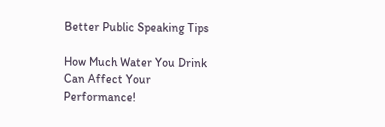Better Public Speaking Tips

How Much Water You Drink Can Affect Your Performance!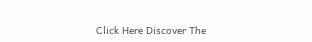Click Here Discover The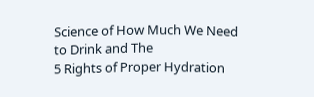Science of How Much We Need to Drink and The
5 Rights of Proper Hydration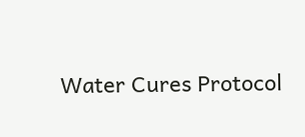Water Cures Protocol